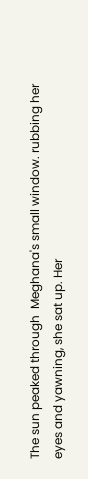The sun peaked through  Meghana's small window. rubbing her eyes and yawning, she sat up. Her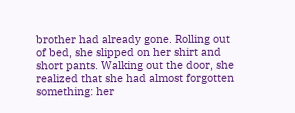brother had already gone. Rolling out of bed, she slipped on her shirt and short pants. Walking out the door, she realized that she had almost forgotten something: her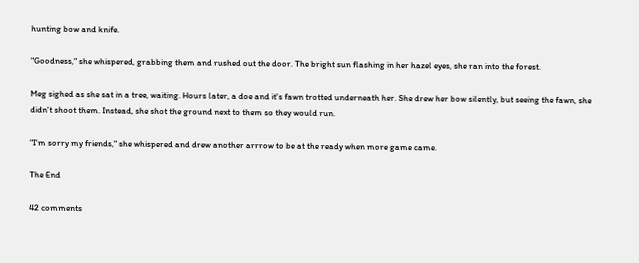hunting bow and knife.

"Goodness," she whispered, grabbing them and rushed out the door. The bright sun flashing in her hazel eyes, she ran into the forest.

Meg sighed as she sat in a tree, waiting. Hours later, a doe and it's fawn trotted underneath her. She drew her bow silently, but seeing the fawn, she didn't shoot them. Instead, she shot the ground next to them so they would run.

"I'm sorry my friends," she whispered and drew another arrrow to be at the ready when more game came.

The End

42 comments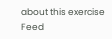about this exercise Feed